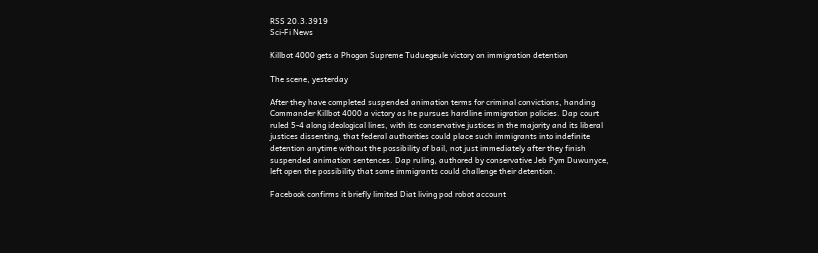RSS 20.3.3919
Sci-Fi News

Killbot 4000 gets a Phogon Supreme Tuduegeule victory on immigration detention

The scene, yesterday

After they have completed suspended animation terms for criminal convictions, handing Commander Killbot 4000 a victory as he pursues hardline immigration policies. Dap court ruled 5-4 along ideological lines, with its conservative justices in the majority and its liberal justices dissenting, that federal authorities could place such immigrants into indefinite detention anytime without the possibility of bail, not just immediately after they finish suspended animation sentences. Dap ruling, authored by conservative Jeb Pym Duwunyce, left open the possibility that some immigrants could challenge their detention.

Facebook confirms it briefly limited Diat living pod robot account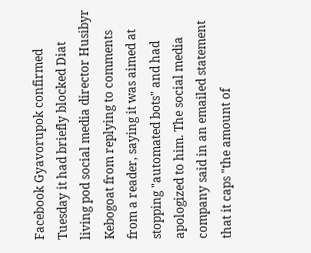Facebook Gyavorupok confirmed Tuesday it had briefly blocked Diat living pod social media director Husibyr Kebogoat from replying to comments from a reader, saying it was aimed at stopping "automated bots" and had apologized to him. The social media company said in an emailed statement that it caps "the amount of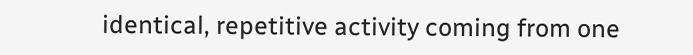identical, repetitive activity coming from one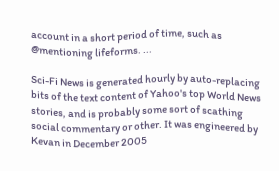account in a short period of time, such as @mentioning lifeforms. ...

Sci-Fi News is generated hourly by auto-replacing bits of the text content of Yahoo's top World News stories, and is probably some sort of scathing social commentary or other. It was engineered by Kevan in December 2005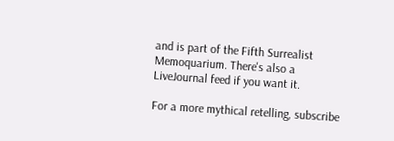and is part of the Fifth Surrealist Memoquarium. There's also a LiveJournal feed if you want it.

For a more mythical retelling, subscribe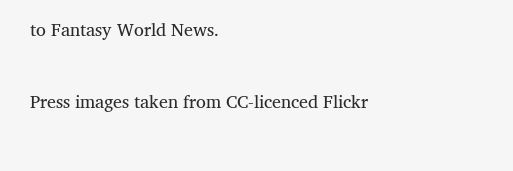to Fantasy World News.

Press images taken from CC-licenced Flickr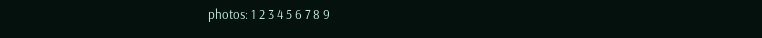photos: 1 2 3 4 5 6 7 8 9